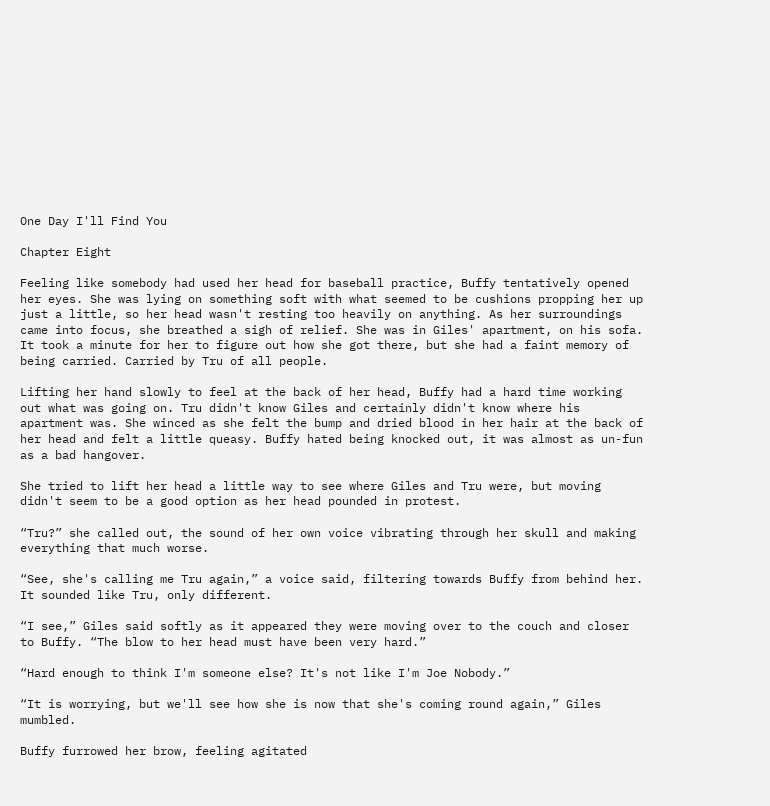One Day I'll Find You

Chapter Eight

Feeling like somebody had used her head for baseball practice, Buffy tentatively opened her eyes. She was lying on something soft with what seemed to be cushions propping her up just a little, so her head wasn't resting too heavily on anything. As her surroundings came into focus, she breathed a sigh of relief. She was in Giles' apartment, on his sofa. It took a minute for her to figure out how she got there, but she had a faint memory of being carried. Carried by Tru of all people.

Lifting her hand slowly to feel at the back of her head, Buffy had a hard time working out what was going on. Tru didn't know Giles and certainly didn't know where his apartment was. She winced as she felt the bump and dried blood in her hair at the back of her head and felt a little queasy. Buffy hated being knocked out, it was almost as un-fun as a bad hangover.

She tried to lift her head a little way to see where Giles and Tru were, but moving didn't seem to be a good option as her head pounded in protest.

“Tru?” she called out, the sound of her own voice vibrating through her skull and making everything that much worse.

“See, she's calling me Tru again,” a voice said, filtering towards Buffy from behind her. It sounded like Tru, only different.

“I see,” Giles said softly as it appeared they were moving over to the couch and closer to Buffy. “The blow to her head must have been very hard.”

“Hard enough to think I'm someone else? It's not like I'm Joe Nobody.”

“It is worrying, but we'll see how she is now that she's coming round again,” Giles mumbled.

Buffy furrowed her brow, feeling agitated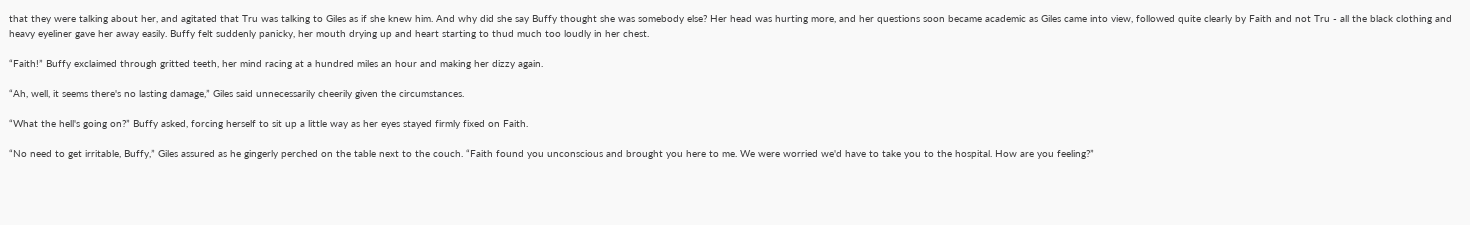that they were talking about her, and agitated that Tru was talking to Giles as if she knew him. And why did she say Buffy thought she was somebody else? Her head was hurting more, and her questions soon became academic as Giles came into view, followed quite clearly by Faith and not Tru - all the black clothing and heavy eyeliner gave her away easily. Buffy felt suddenly panicky, her mouth drying up and heart starting to thud much too loudly in her chest.

“Faith!” Buffy exclaimed through gritted teeth, her mind racing at a hundred miles an hour and making her dizzy again.

“Ah, well, it seems there's no lasting damage,” Giles said unnecessarily cheerily given the circumstances.

“What the hell's going on?” Buffy asked, forcing herself to sit up a little way as her eyes stayed firmly fixed on Faith.

“No need to get irritable, Buffy,” Giles assured as he gingerly perched on the table next to the couch. “Faith found you unconscious and brought you here to me. We were worried we'd have to take you to the hospital. How are you feeling?”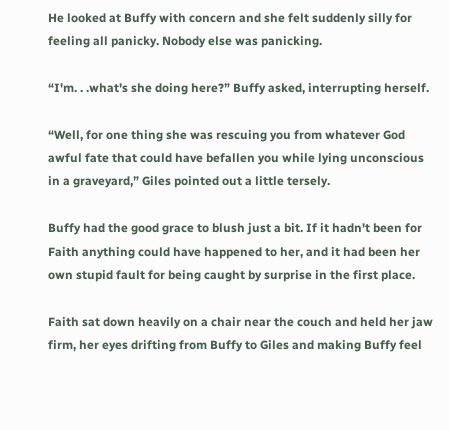He looked at Buffy with concern and she felt suddenly silly for feeling all panicky. Nobody else was panicking.

“I'm. . .what's she doing here?” Buffy asked, interrupting herself.

“Well, for one thing she was rescuing you from whatever God awful fate that could have befallen you while lying unconscious in a graveyard,” Giles pointed out a little tersely.

Buffy had the good grace to blush just a bit. If it hadn't been for Faith anything could have happened to her, and it had been her own stupid fault for being caught by surprise in the first place.

Faith sat down heavily on a chair near the couch and held her jaw firm, her eyes drifting from Buffy to Giles and making Buffy feel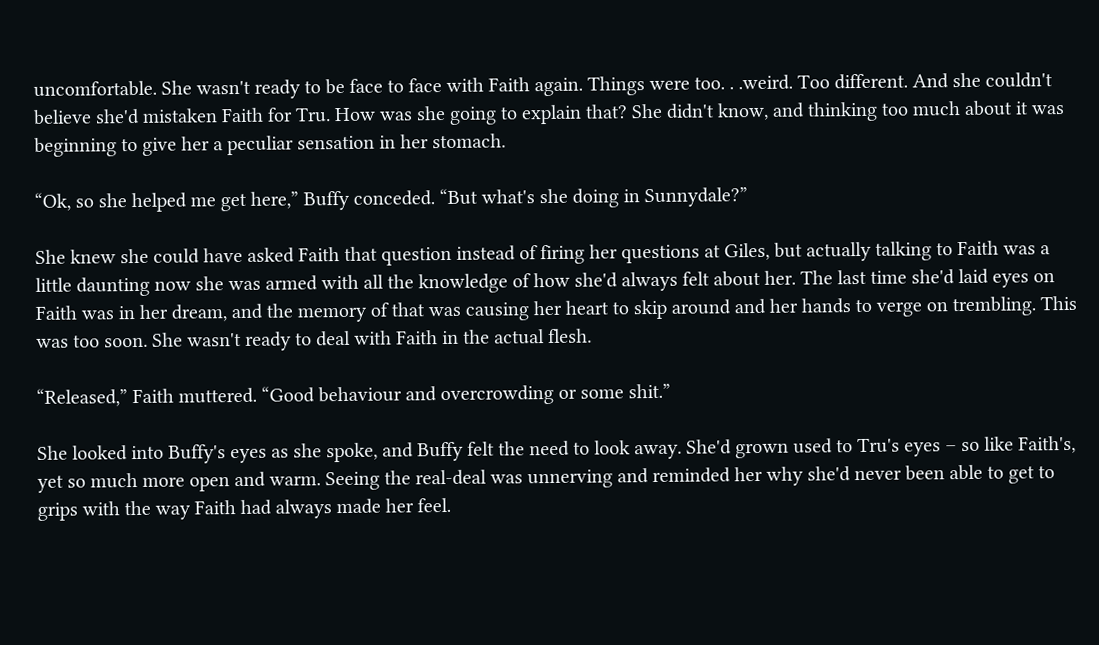uncomfortable. She wasn't ready to be face to face with Faith again. Things were too. . .weird. Too different. And she couldn't believe she'd mistaken Faith for Tru. How was she going to explain that? She didn't know, and thinking too much about it was beginning to give her a peculiar sensation in her stomach.

“Ok, so she helped me get here,” Buffy conceded. “But what's she doing in Sunnydale?”

She knew she could have asked Faith that question instead of firing her questions at Giles, but actually talking to Faith was a little daunting now she was armed with all the knowledge of how she'd always felt about her. The last time she'd laid eyes on Faith was in her dream, and the memory of that was causing her heart to skip around and her hands to verge on trembling. This was too soon. She wasn't ready to deal with Faith in the actual flesh.

“Released,” Faith muttered. “Good behaviour and overcrowding or some shit.”

She looked into Buffy's eyes as she spoke, and Buffy felt the need to look away. She'd grown used to Tru's eyes – so like Faith's, yet so much more open and warm. Seeing the real-deal was unnerving and reminded her why she'd never been able to get to grips with the way Faith had always made her feel.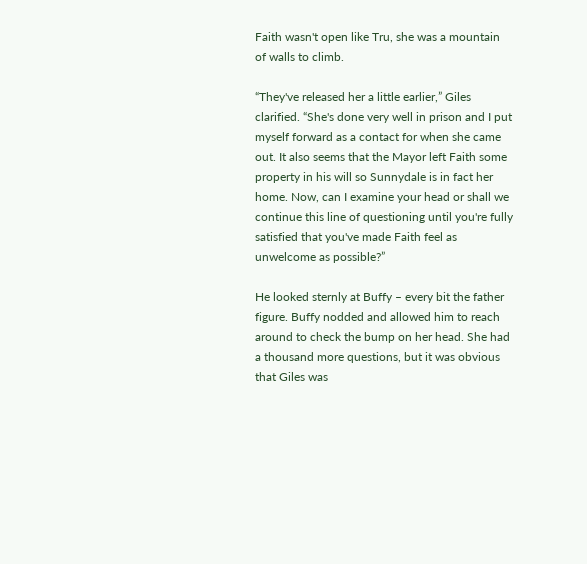Faith wasn't open like Tru, she was a mountain of walls to climb.

“They've released her a little earlier,” Giles clarified. “She's done very well in prison and I put myself forward as a contact for when she came out. It also seems that the Mayor left Faith some property in his will so Sunnydale is in fact her home. Now, can I examine your head or shall we continue this line of questioning until you're fully satisfied that you've made Faith feel as unwelcome as possible?”

He looked sternly at Buffy – every bit the father figure. Buffy nodded and allowed him to reach around to check the bump on her head. She had a thousand more questions, but it was obvious that Giles was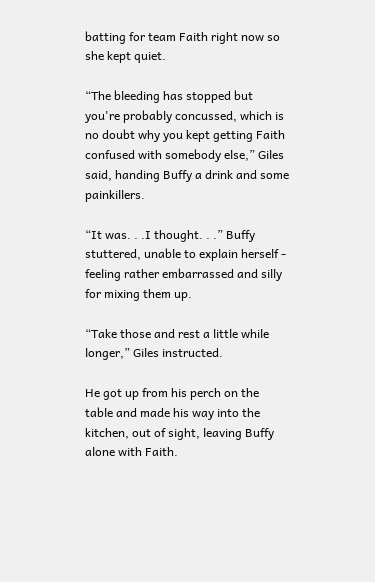batting for team Faith right now so she kept quiet.

“The bleeding has stopped but you're probably concussed, which is no doubt why you kept getting Faith confused with somebody else,” Giles said, handing Buffy a drink and some painkillers.

“It was. . .I thought. . .” Buffy stuttered, unable to explain herself - feeling rather embarrassed and silly for mixing them up.

“Take those and rest a little while longer,” Giles instructed.

He got up from his perch on the table and made his way into the kitchen, out of sight, leaving Buffy alone with Faith.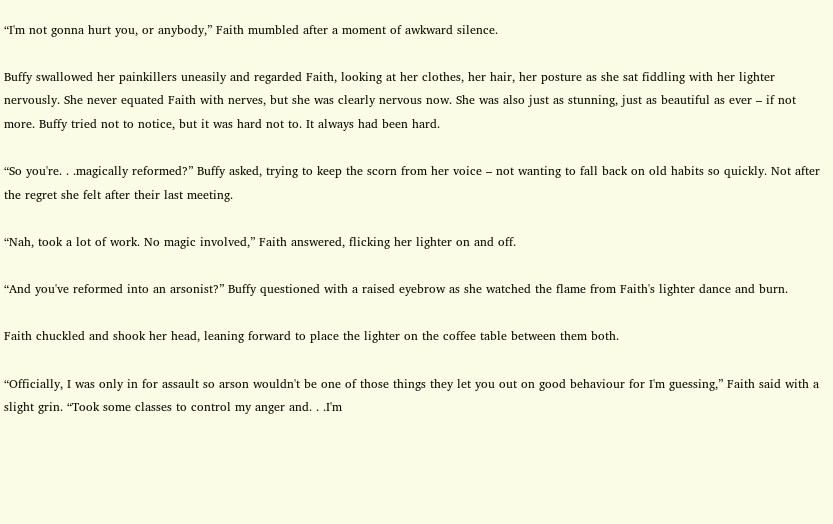“I'm not gonna hurt you, or anybody,” Faith mumbled after a moment of awkward silence.

Buffy swallowed her painkillers uneasily and regarded Faith, looking at her clothes, her hair, her posture as she sat fiddling with her lighter nervously. She never equated Faith with nerves, but she was clearly nervous now. She was also just as stunning, just as beautiful as ever – if not more. Buffy tried not to notice, but it was hard not to. It always had been hard.

“So you're. . .magically reformed?” Buffy asked, trying to keep the scorn from her voice – not wanting to fall back on old habits so quickly. Not after the regret she felt after their last meeting.

“Nah, took a lot of work. No magic involved,” Faith answered, flicking her lighter on and off.

“And you've reformed into an arsonist?” Buffy questioned with a raised eyebrow as she watched the flame from Faith's lighter dance and burn.

Faith chuckled and shook her head, leaning forward to place the lighter on the coffee table between them both.

“Officially, I was only in for assault so arson wouldn't be one of those things they let you out on good behaviour for I'm guessing,” Faith said with a slight grin. “Took some classes to control my anger and. . .I'm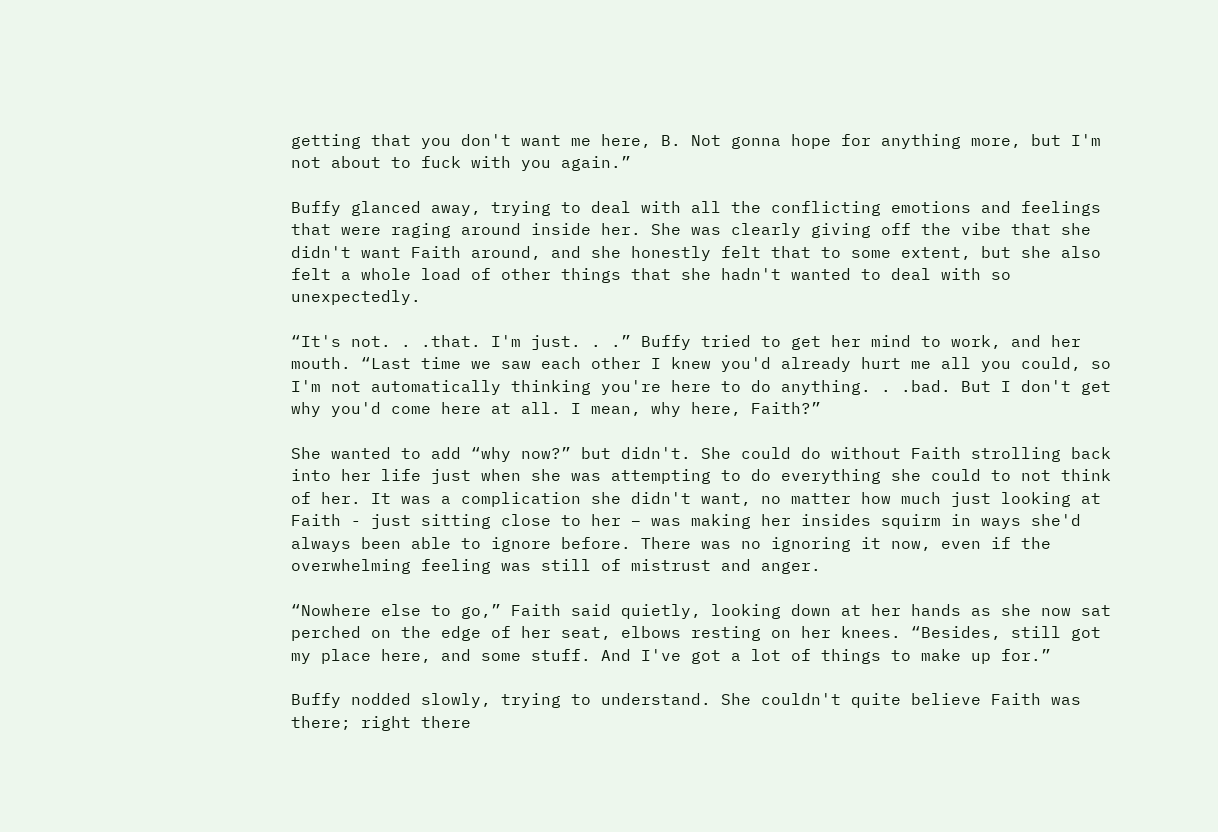getting that you don't want me here, B. Not gonna hope for anything more, but I'm not about to fuck with you again.”

Buffy glanced away, trying to deal with all the conflicting emotions and feelings that were raging around inside her. She was clearly giving off the vibe that she didn't want Faith around, and she honestly felt that to some extent, but she also felt a whole load of other things that she hadn't wanted to deal with so unexpectedly.

“It's not. . .that. I'm just. . .” Buffy tried to get her mind to work, and her mouth. “Last time we saw each other I knew you'd already hurt me all you could, so I'm not automatically thinking you're here to do anything. . .bad. But I don't get why you'd come here at all. I mean, why here, Faith?”

She wanted to add “why now?” but didn't. She could do without Faith strolling back into her life just when she was attempting to do everything she could to not think of her. It was a complication she didn't want, no matter how much just looking at Faith - just sitting close to her – was making her insides squirm in ways she'd always been able to ignore before. There was no ignoring it now, even if the overwhelming feeling was still of mistrust and anger.

“Nowhere else to go,” Faith said quietly, looking down at her hands as she now sat perched on the edge of her seat, elbows resting on her knees. “Besides, still got my place here, and some stuff. And I've got a lot of things to make up for.”

Buffy nodded slowly, trying to understand. She couldn't quite believe Faith was there; right there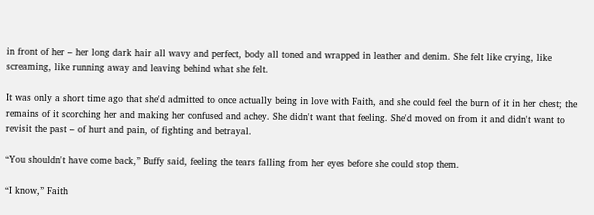in front of her – her long dark hair all wavy and perfect, body all toned and wrapped in leather and denim. She felt like crying, like screaming, like running away and leaving behind what she felt.

It was only a short time ago that she'd admitted to once actually being in love with Faith, and she could feel the burn of it in her chest; the remains of it scorching her and making her confused and achey. She didn't want that feeling. She'd moved on from it and didn't want to revisit the past – of hurt and pain, of fighting and betrayal.

“You shouldn't have come back,” Buffy said, feeling the tears falling from her eyes before she could stop them.

“I know,” Faith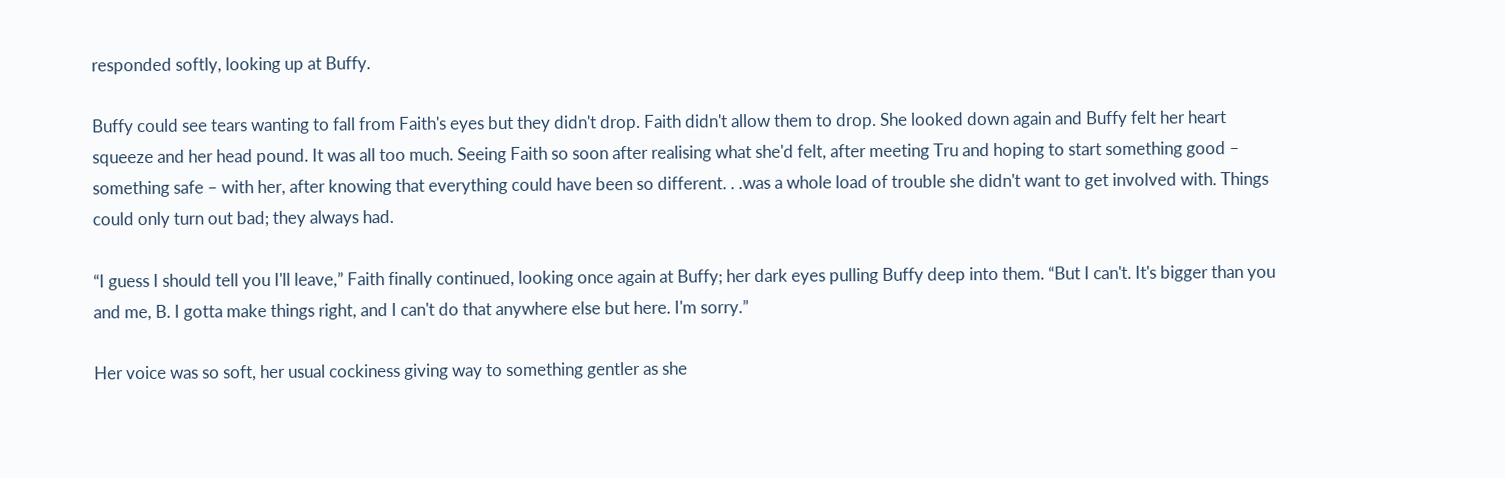responded softly, looking up at Buffy.

Buffy could see tears wanting to fall from Faith's eyes but they didn't drop. Faith didn't allow them to drop. She looked down again and Buffy felt her heart squeeze and her head pound. It was all too much. Seeing Faith so soon after realising what she'd felt, after meeting Tru and hoping to start something good – something safe – with her, after knowing that everything could have been so different. . .was a whole load of trouble she didn't want to get involved with. Things could only turn out bad; they always had.

“I guess I should tell you I'll leave,” Faith finally continued, looking once again at Buffy; her dark eyes pulling Buffy deep into them. “But I can't. It's bigger than you and me, B. I gotta make things right, and I can't do that anywhere else but here. I'm sorry.”

Her voice was so soft, her usual cockiness giving way to something gentler as she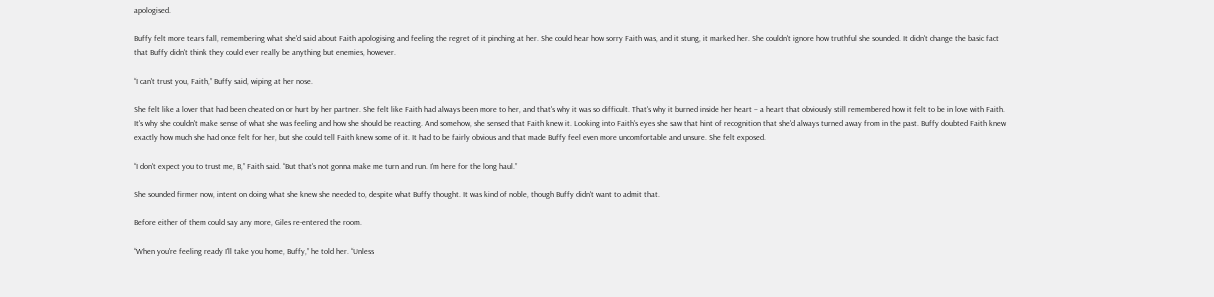apologised.

Buffy felt more tears fall, remembering what she'd said about Faith apologising and feeling the regret of it pinching at her. She could hear how sorry Faith was, and it stung, it marked her. She couldn't ignore how truthful she sounded. It didn't change the basic fact that Buffy didn't think they could ever really be anything but enemies, however.

“I can't trust you, Faith,” Buffy said, wiping at her nose.

She felt like a lover that had been cheated on or hurt by her partner. She felt like Faith had always been more to her, and that's why it was so difficult. That's why it burned inside her heart – a heart that obviously still remembered how it felt to be in love with Faith. It's why she couldn't make sense of what she was feeling and how she should be reacting. And somehow, she sensed that Faith knew it. Looking into Faith's eyes she saw that hint of recognition that she'd always turned away from in the past. Buffy doubted Faith knew exactly how much she had once felt for her, but she could tell Faith knew some of it. It had to be fairly obvious and that made Buffy feel even more uncomfortable and unsure. She felt exposed.

“I don't expect you to trust me, B,” Faith said. “But that's not gonna make me turn and run. I'm here for the long haul.”

She sounded firmer now, intent on doing what she knew she needed to, despite what Buffy thought. It was kind of noble, though Buffy didn't want to admit that.

Before either of them could say any more, Giles re-entered the room.

“When you're feeling ready I'll take you home, Buffy,” he told her. “Unless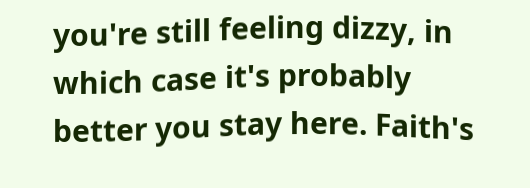you're still feeling dizzy, in which case it's probably better you stay here. Faith's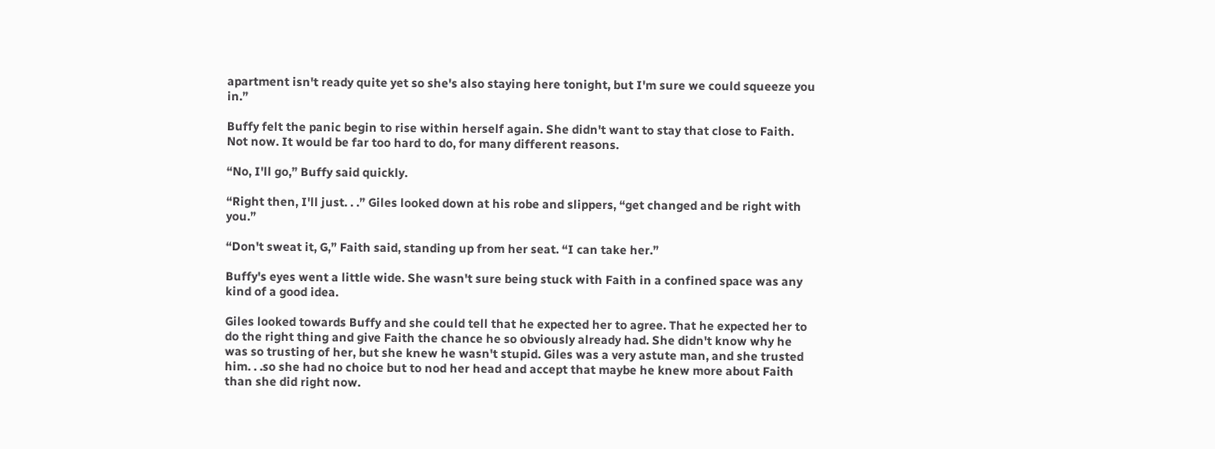apartment isn't ready quite yet so she's also staying here tonight, but I'm sure we could squeeze you in.”

Buffy felt the panic begin to rise within herself again. She didn't want to stay that close to Faith. Not now. It would be far too hard to do, for many different reasons.

“No, I'll go,” Buffy said quickly.

“Right then, I'll just. . .” Giles looked down at his robe and slippers, “get changed and be right with you.”

“Don't sweat it, G,” Faith said, standing up from her seat. “I can take her.”

Buffy's eyes went a little wide. She wasn't sure being stuck with Faith in a confined space was any kind of a good idea.

Giles looked towards Buffy and she could tell that he expected her to agree. That he expected her to do the right thing and give Faith the chance he so obviously already had. She didn't know why he was so trusting of her, but she knew he wasn't stupid. Giles was a very astute man, and she trusted him. . .so she had no choice but to nod her head and accept that maybe he knew more about Faith than she did right now.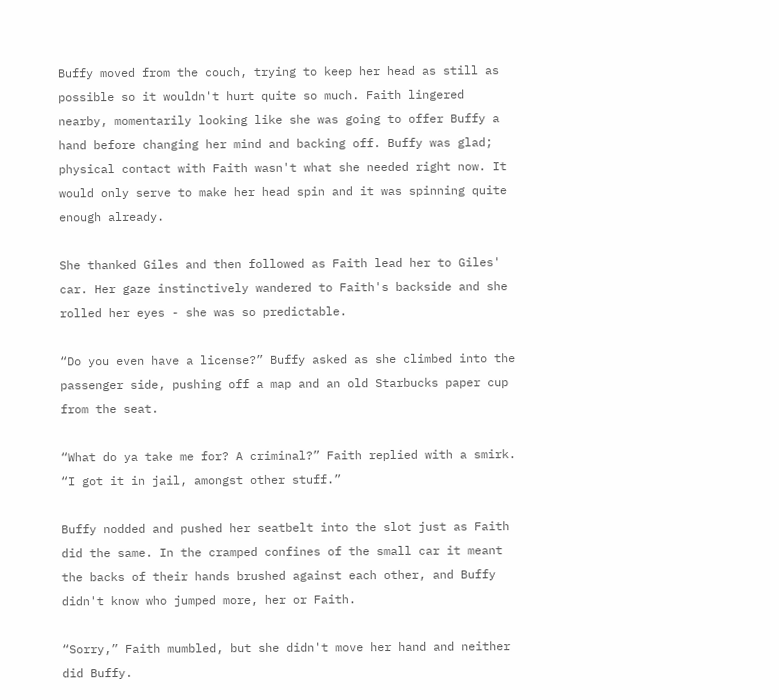Buffy moved from the couch, trying to keep her head as still as possible so it wouldn't hurt quite so much. Faith lingered nearby, momentarily looking like she was going to offer Buffy a hand before changing her mind and backing off. Buffy was glad; physical contact with Faith wasn't what she needed right now. It would only serve to make her head spin and it was spinning quite enough already.

She thanked Giles and then followed as Faith lead her to Giles' car. Her gaze instinctively wandered to Faith's backside and she rolled her eyes - she was so predictable.

“Do you even have a license?” Buffy asked as she climbed into the passenger side, pushing off a map and an old Starbucks paper cup from the seat.

“What do ya take me for? A criminal?” Faith replied with a smirk. “I got it in jail, amongst other stuff.”

Buffy nodded and pushed her seatbelt into the slot just as Faith did the same. In the cramped confines of the small car it meant the backs of their hands brushed against each other, and Buffy didn't know who jumped more, her or Faith.

“Sorry,” Faith mumbled, but she didn't move her hand and neither did Buffy.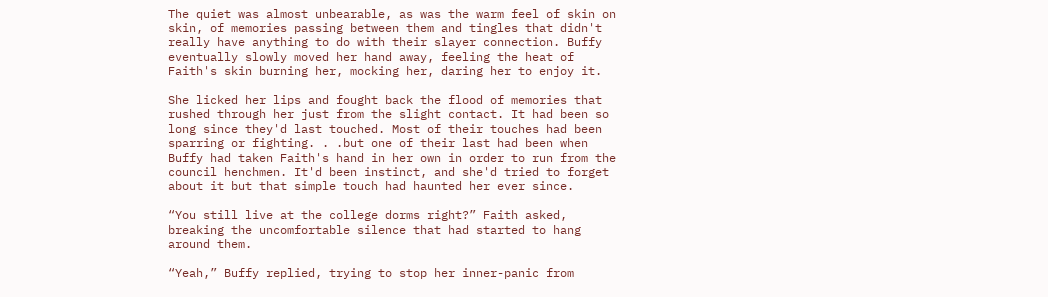The quiet was almost unbearable, as was the warm feel of skin on skin, of memories passing between them and tingles that didn't really have anything to do with their slayer connection. Buffy eventually slowly moved her hand away, feeling the heat of Faith's skin burning her, mocking her, daring her to enjoy it.

She licked her lips and fought back the flood of memories that rushed through her just from the slight contact. It had been so long since they'd last touched. Most of their touches had been sparring or fighting. . .but one of their last had been when Buffy had taken Faith's hand in her own in order to run from the council henchmen. It'd been instinct, and she'd tried to forget about it but that simple touch had haunted her ever since.

“You still live at the college dorms right?” Faith asked, breaking the uncomfortable silence that had started to hang around them.

“Yeah,” Buffy replied, trying to stop her inner-panic from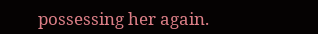possessing her again.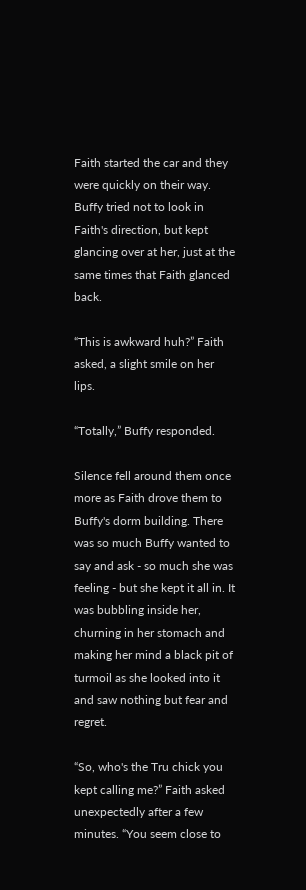Faith started the car and they were quickly on their way. Buffy tried not to look in Faith's direction, but kept glancing over at her, just at the same times that Faith glanced back.

“This is awkward huh?” Faith asked, a slight smile on her lips.

“Totally,” Buffy responded.

Silence fell around them once more as Faith drove them to Buffy's dorm building. There was so much Buffy wanted to say and ask - so much she was feeling - but she kept it all in. It was bubbling inside her, churning in her stomach and making her mind a black pit of turmoil as she looked into it and saw nothing but fear and regret.

“So, who's the Tru chick you kept calling me?” Faith asked unexpectedly after a few minutes. “You seem close to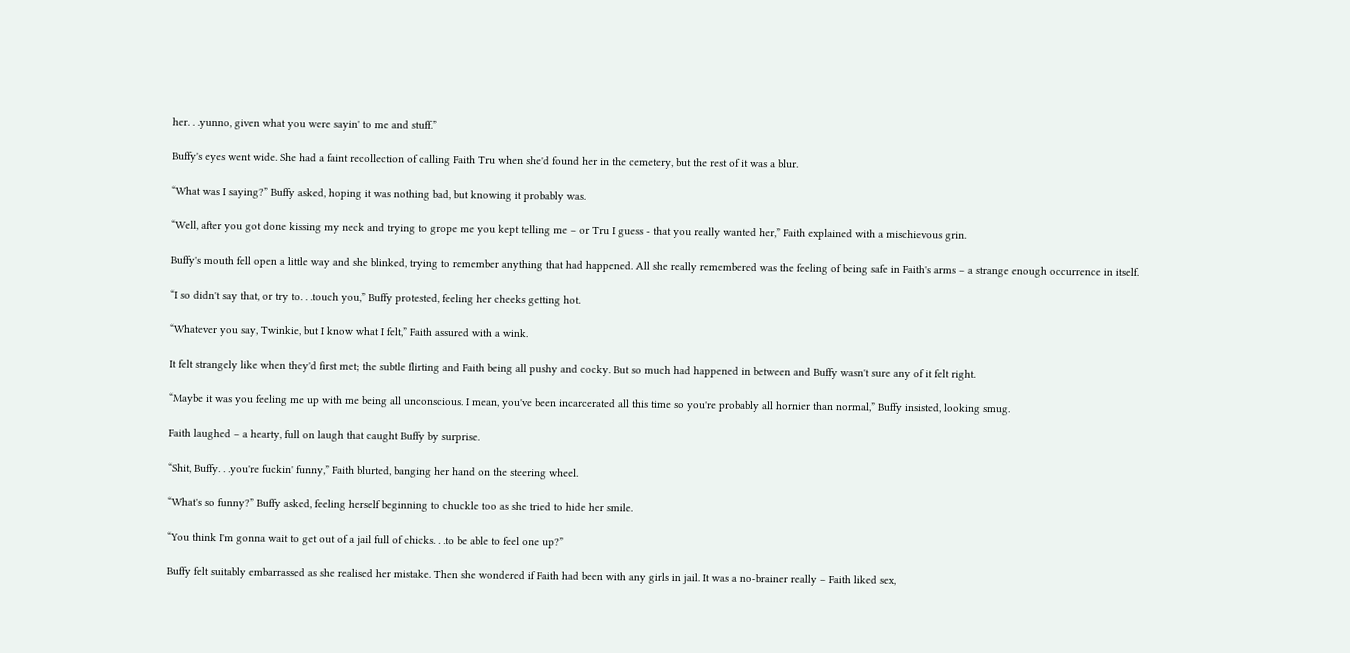her. . .yunno, given what you were sayin' to me and stuff.”

Buffy's eyes went wide. She had a faint recollection of calling Faith Tru when she'd found her in the cemetery, but the rest of it was a blur.

“What was I saying?” Buffy asked, hoping it was nothing bad, but knowing it probably was.

“Well, after you got done kissing my neck and trying to grope me you kept telling me – or Tru I guess - that you really wanted her,” Faith explained with a mischievous grin.

Buffy's mouth fell open a little way and she blinked, trying to remember anything that had happened. All she really remembered was the feeling of being safe in Faith's arms – a strange enough occurrence in itself.

“I so didn't say that, or try to. . .touch you,” Buffy protested, feeling her cheeks getting hot.

“Whatever you say, Twinkie, but I know what I felt,” Faith assured with a wink.

It felt strangely like when they'd first met; the subtle flirting and Faith being all pushy and cocky. But so much had happened in between and Buffy wasn't sure any of it felt right.

“Maybe it was you feeling me up with me being all unconscious. I mean, you've been incarcerated all this time so you're probably all hornier than normal,” Buffy insisted, looking smug.

Faith laughed – a hearty, full on laugh that caught Buffy by surprise.

“Shit, Buffy. . .you're fuckin' funny,” Faith blurted, banging her hand on the steering wheel.

“What's so funny?” Buffy asked, feeling herself beginning to chuckle too as she tried to hide her smile.

“You think I'm gonna wait to get out of a jail full of chicks. . .to be able to feel one up?”

Buffy felt suitably embarrassed as she realised her mistake. Then she wondered if Faith had been with any girls in jail. It was a no-brainer really – Faith liked sex,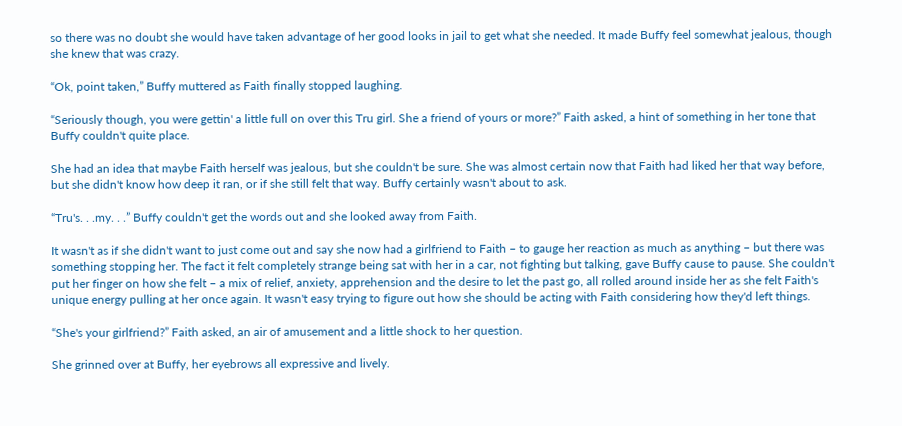so there was no doubt she would have taken advantage of her good looks in jail to get what she needed. It made Buffy feel somewhat jealous, though she knew that was crazy.

“Ok, point taken,” Buffy muttered as Faith finally stopped laughing.

“Seriously though, you were gettin' a little full on over this Tru girl. She a friend of yours or more?” Faith asked, a hint of something in her tone that Buffy couldn't quite place.

She had an idea that maybe Faith herself was jealous, but she couldn't be sure. She was almost certain now that Faith had liked her that way before, but she didn't know how deep it ran, or if she still felt that way. Buffy certainly wasn't about to ask.

“Tru's. . .my. . .” Buffy couldn't get the words out and she looked away from Faith.

It wasn't as if she didn't want to just come out and say she now had a girlfriend to Faith – to gauge her reaction as much as anything – but there was something stopping her. The fact it felt completely strange being sat with her in a car, not fighting but talking, gave Buffy cause to pause. She couldn't put her finger on how she felt – a mix of relief, anxiety, apprehension and the desire to let the past go, all rolled around inside her as she felt Faith's unique energy pulling at her once again. It wasn't easy trying to figure out how she should be acting with Faith considering how they'd left things.

“She's your girlfriend?” Faith asked, an air of amusement and a little shock to her question.

She grinned over at Buffy, her eyebrows all expressive and lively.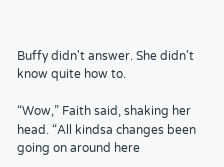Buffy didn't answer. She didn't know quite how to.

“Wow,” Faith said, shaking her head. “All kindsa changes been going on around here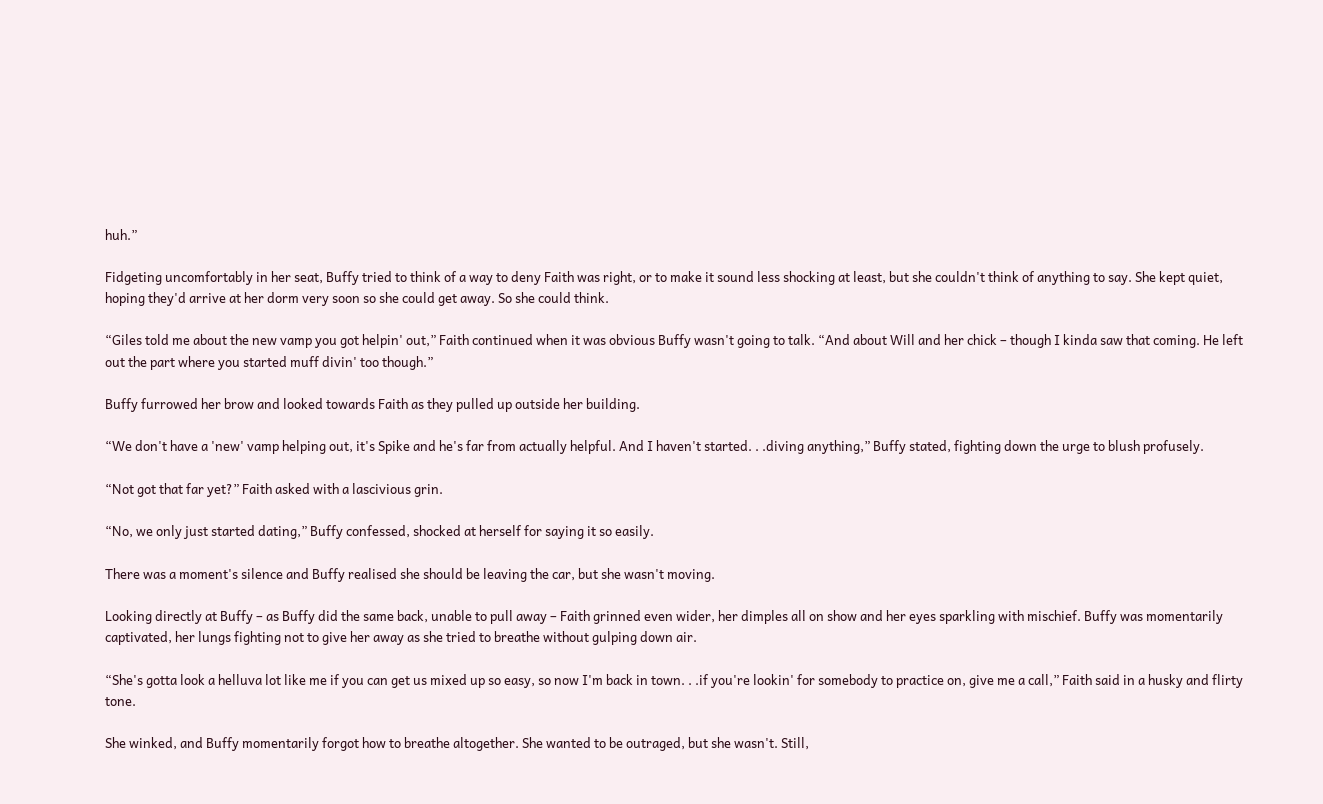huh.”

Fidgeting uncomfortably in her seat, Buffy tried to think of a way to deny Faith was right, or to make it sound less shocking at least, but she couldn't think of anything to say. She kept quiet, hoping they'd arrive at her dorm very soon so she could get away. So she could think.

“Giles told me about the new vamp you got helpin' out,” Faith continued when it was obvious Buffy wasn't going to talk. “And about Will and her chick – though I kinda saw that coming. He left out the part where you started muff divin' too though.”

Buffy furrowed her brow and looked towards Faith as they pulled up outside her building.

“We don't have a 'new' vamp helping out, it's Spike and he's far from actually helpful. And I haven't started. . .diving anything,” Buffy stated, fighting down the urge to blush profusely.

“Not got that far yet?” Faith asked with a lascivious grin.

“No, we only just started dating,” Buffy confessed, shocked at herself for saying it so easily.

There was a moment's silence and Buffy realised she should be leaving the car, but she wasn't moving.

Looking directly at Buffy – as Buffy did the same back, unable to pull away – Faith grinned even wider, her dimples all on show and her eyes sparkling with mischief. Buffy was momentarily captivated, her lungs fighting not to give her away as she tried to breathe without gulping down air.

“She's gotta look a helluva lot like me if you can get us mixed up so easy, so now I'm back in town. . .if you're lookin' for somebody to practice on, give me a call,” Faith said in a husky and flirty tone.

She winked, and Buffy momentarily forgot how to breathe altogether. She wanted to be outraged, but she wasn't. Still,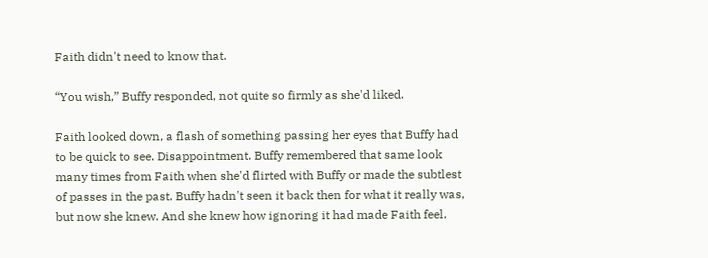Faith didn't need to know that.

“You wish,” Buffy responded, not quite so firmly as she'd liked.

Faith looked down, a flash of something passing her eyes that Buffy had to be quick to see. Disappointment. Buffy remembered that same look many times from Faith when she'd flirted with Buffy or made the subtlest of passes in the past. Buffy hadn't seen it back then for what it really was, but now she knew. And she knew how ignoring it had made Faith feel.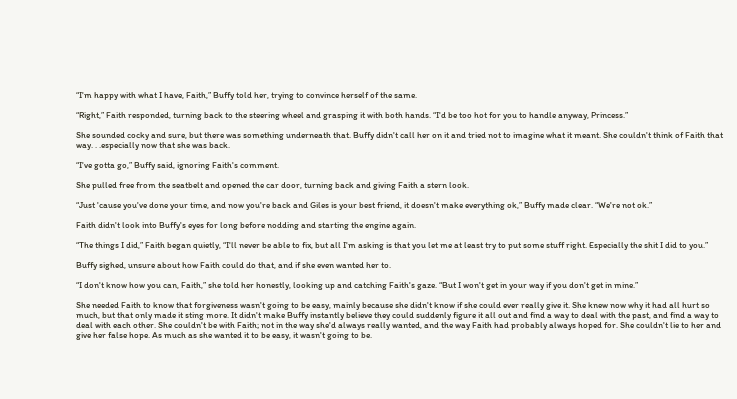“I'm happy with what I have, Faith,” Buffy told her, trying to convince herself of the same.

“Right,” Faith responded, turning back to the steering wheel and grasping it with both hands. “I'd be too hot for you to handle anyway, Princess.”

She sounded cocky and sure, but there was something underneath that. Buffy didn't call her on it and tried not to imagine what it meant. She couldn't think of Faith that way. . .especially now that she was back.

“I've gotta go,” Buffy said, ignoring Faith's comment.

She pulled free from the seatbelt and opened the car door, turning back and giving Faith a stern look.

“Just 'cause you've done your time, and now you're back and Giles is your best friend, it doesn't make everything ok,” Buffy made clear. “We're not ok.”

Faith didn't look into Buffy's eyes for long before nodding and starting the engine again.

“The things I did,” Faith began quietly, “I'll never be able to fix, but all I'm asking is that you let me at least try to put some stuff right. Especially the shit I did to you.”

Buffy sighed, unsure about how Faith could do that, and if she even wanted her to.

“I don't know how you can, Faith,” she told her honestly, looking up and catching Faith's gaze. “But I won't get in your way if you don't get in mine.”

She needed Faith to know that forgiveness wasn't going to be easy, mainly because she didn't know if she could ever really give it. She knew now why it had all hurt so much, but that only made it sting more. It didn't make Buffy instantly believe they could suddenly figure it all out and find a way to deal with the past, and find a way to deal with each other. She couldn't be with Faith; not in the way she'd always really wanted, and the way Faith had probably always hoped for. She couldn't lie to her and give her false hope. As much as she wanted it to be easy, it wasn't going to be.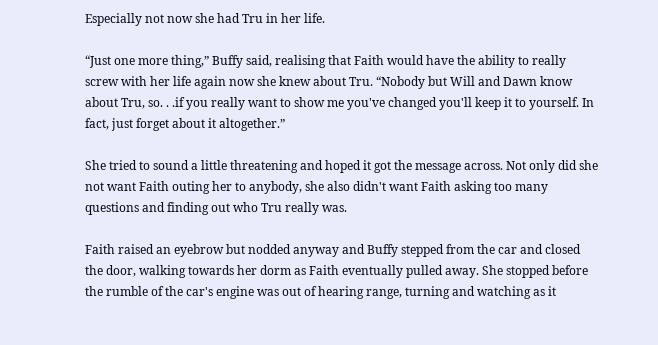Especially not now she had Tru in her life.

“Just one more thing,” Buffy said, realising that Faith would have the ability to really screw with her life again now she knew about Tru. “Nobody but Will and Dawn know about Tru, so. . .if you really want to show me you've changed you'll keep it to yourself. In fact, just forget about it altogether.”

She tried to sound a little threatening and hoped it got the message across. Not only did she not want Faith outing her to anybody, she also didn't want Faith asking too many questions and finding out who Tru really was.

Faith raised an eyebrow but nodded anyway and Buffy stepped from the car and closed the door, walking towards her dorm as Faith eventually pulled away. She stopped before the rumble of the car's engine was out of hearing range, turning and watching as it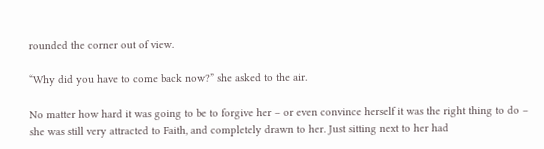rounded the corner out of view.

“Why did you have to come back now?” she asked to the air.

No matter how hard it was going to be to forgive her – or even convince herself it was the right thing to do – she was still very attracted to Faith, and completely drawn to her. Just sitting next to her had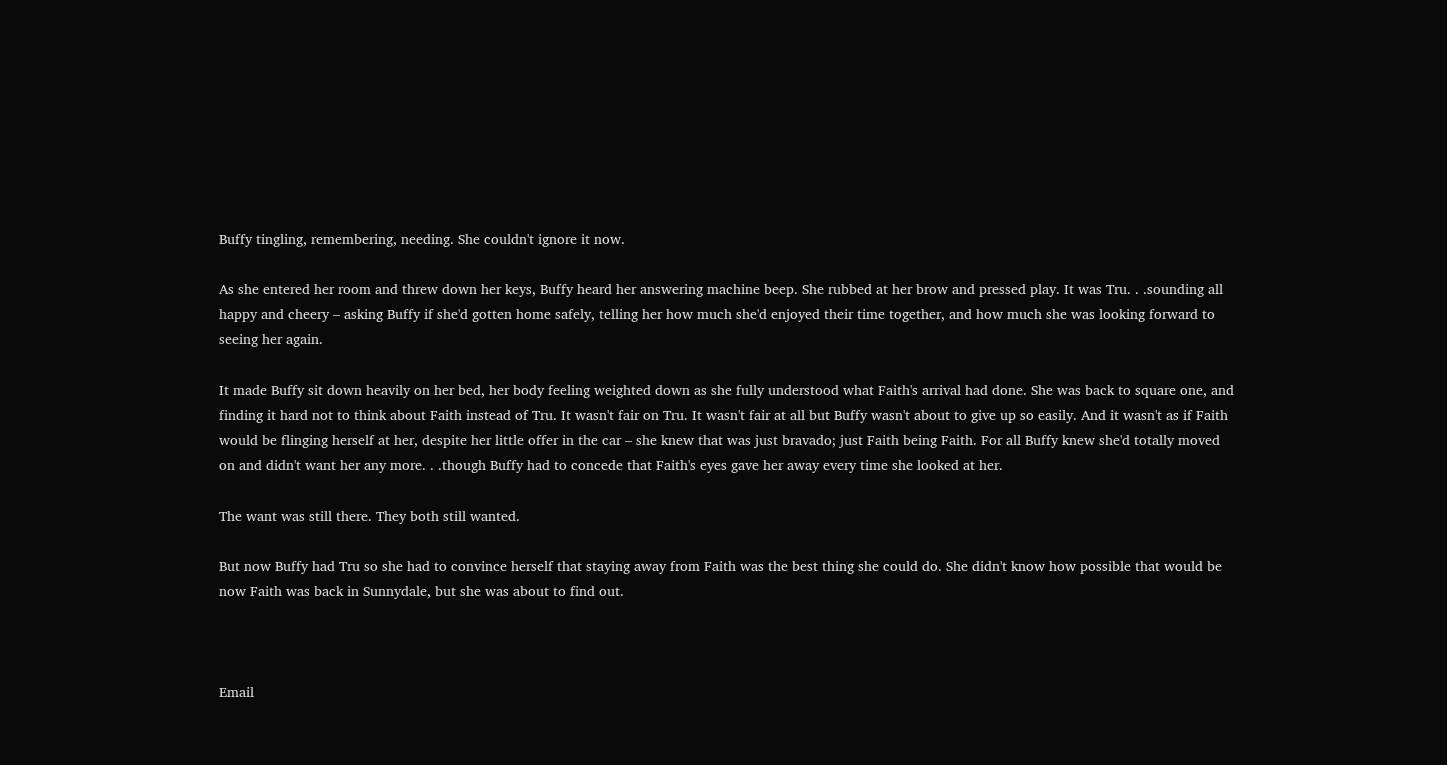Buffy tingling, remembering, needing. She couldn't ignore it now.

As she entered her room and threw down her keys, Buffy heard her answering machine beep. She rubbed at her brow and pressed play. It was Tru. . .sounding all happy and cheery – asking Buffy if she'd gotten home safely, telling her how much she'd enjoyed their time together, and how much she was looking forward to seeing her again.

It made Buffy sit down heavily on her bed, her body feeling weighted down as she fully understood what Faith's arrival had done. She was back to square one, and finding it hard not to think about Faith instead of Tru. It wasn't fair on Tru. It wasn't fair at all but Buffy wasn't about to give up so easily. And it wasn't as if Faith would be flinging herself at her, despite her little offer in the car – she knew that was just bravado; just Faith being Faith. For all Buffy knew she'd totally moved on and didn't want her any more. . .though Buffy had to concede that Faith's eyes gave her away every time she looked at her.

The want was still there. They both still wanted.

But now Buffy had Tru so she had to convince herself that staying away from Faith was the best thing she could do. She didn't know how possible that would be now Faith was back in Sunnydale, but she was about to find out.



Email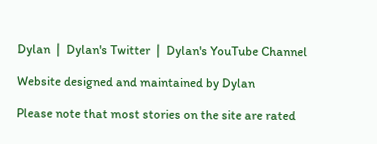Dylan  |  Dylan's Twitter  |  Dylan's YouTube Channel

Website designed and maintained by Dylan

Please note that most stories on the site are rated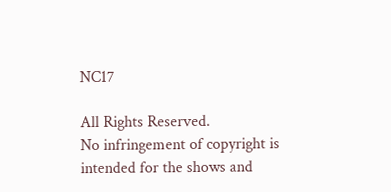NC17

All Rights Reserved.
No infringement of copyright is intended for the shows and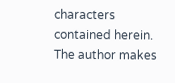characters contained herein.
The author makes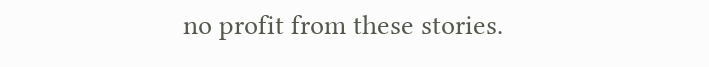no profit from these stories.